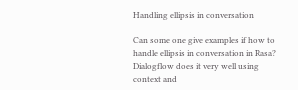Handling ellipsis in conversation

Can some one give examples if how to handle ellipsis in conversation in Rasa? Dialogflow does it very well using context and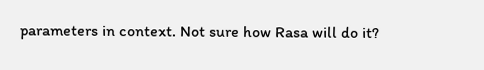parameters in context. Not sure how Rasa will do it?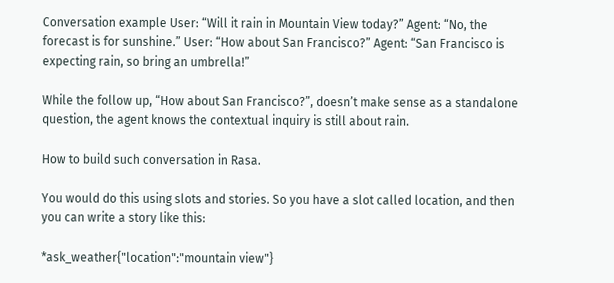Conversation example User: “Will it rain in Mountain View today?” Agent: “No, the forecast is for sunshine.” User: “How about San Francisco?” Agent: “San Francisco is expecting rain, so bring an umbrella!”

While the follow up, “How about San Francisco?”, doesn’t make sense as a standalone question, the agent knows the contextual inquiry is still about rain.

How to build such conversation in Rasa.

You would do this using slots and stories. So you have a slot called location, and then you can write a story like this:

*ask_weather{"location":"mountain view"}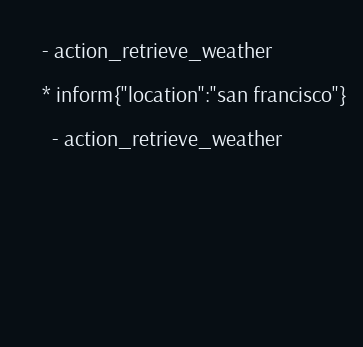- action_retrieve_weather
* inform{"location":"san francisco"}
  - action_retrieve_weather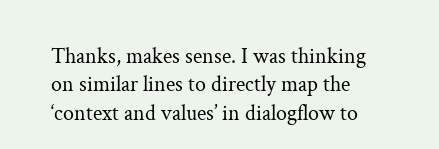Thanks, makes sense. I was thinking on similar lines to directly map the ‘context and values’ in dialogflow to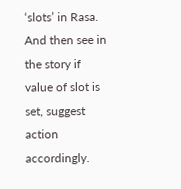‘slots’ in Rasa. And then see in the story if value of slot is set, suggest action accordingly.